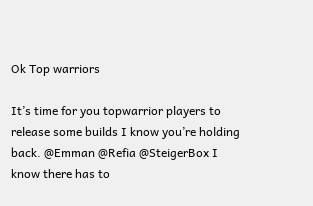Ok Top warriors

It’s time for you topwarrior players to release some builds I know you’re holding back. @Emman @Refia @SteigerBox I know there has to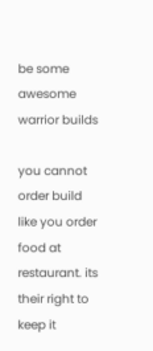be some awesome warrior builds

you cannot order build like you order food at restaurant. its their right to keep it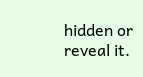hidden or reveal it.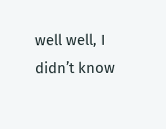well well, I didn’t know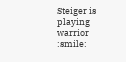Steiger is playing warrior :smile: